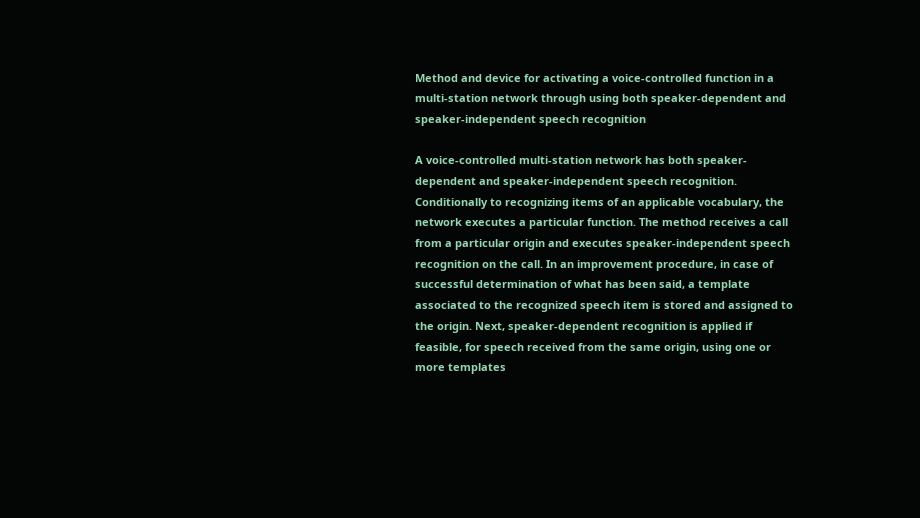Method and device for activating a voice-controlled function in a multi-station network through using both speaker-dependent and speaker-independent speech recognition

A voice-controlled multi-station network has both speaker-dependent and speaker-independent speech recognition. Conditionally to recognizing items of an applicable vocabulary, the network executes a particular function. The method receives a call from a particular origin and executes speaker-independent speech recognition on the call. In an improvement procedure, in case of successful determination of what has been said, a template associated to the recognized speech item is stored and assigned to the origin. Next, speaker-dependent recognition is applied if feasible, for speech received from the same origin, using one or more templates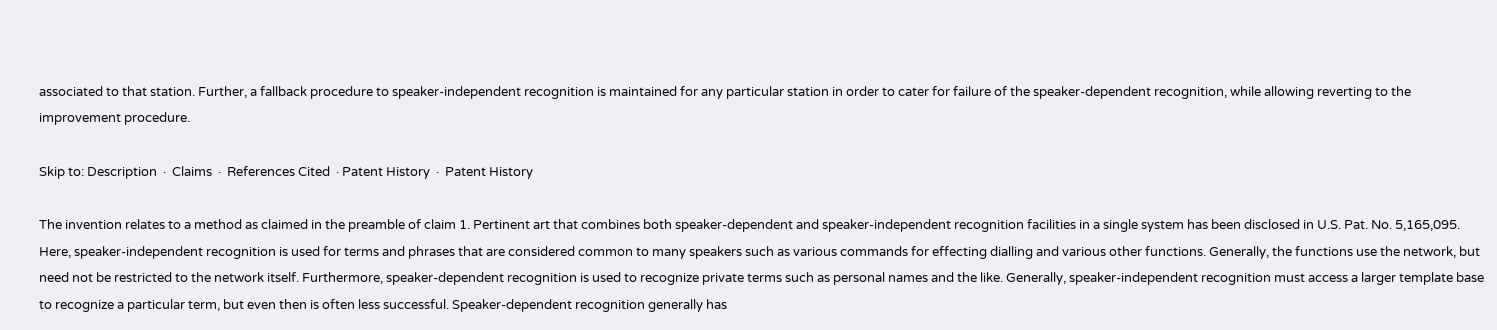associated to that station. Further, a fallback procedure to speaker-independent recognition is maintained for any particular station in order to cater for failure of the speaker-dependent recognition, while allowing reverting to the improvement procedure.

Skip to: Description  ·  Claims  ·  References Cited  · Patent History  ·  Patent History

The invention relates to a method as claimed in the preamble of claim 1. Pertinent art that combines both speaker-dependent and speaker-independent recognition facilities in a single system has been disclosed in U.S. Pat. No. 5,165,095. Here, speaker-independent recognition is used for terms and phrases that are considered common to many speakers such as various commands for effecting dialling and various other functions. Generally, the functions use the network, but need not be restricted to the network itself. Furthermore, speaker-dependent recognition is used to recognize private terms such as personal names and the like. Generally, speaker-independent recognition must access a larger template base to recognize a particular term, but even then is often less successful. Speaker-dependent recognition generally has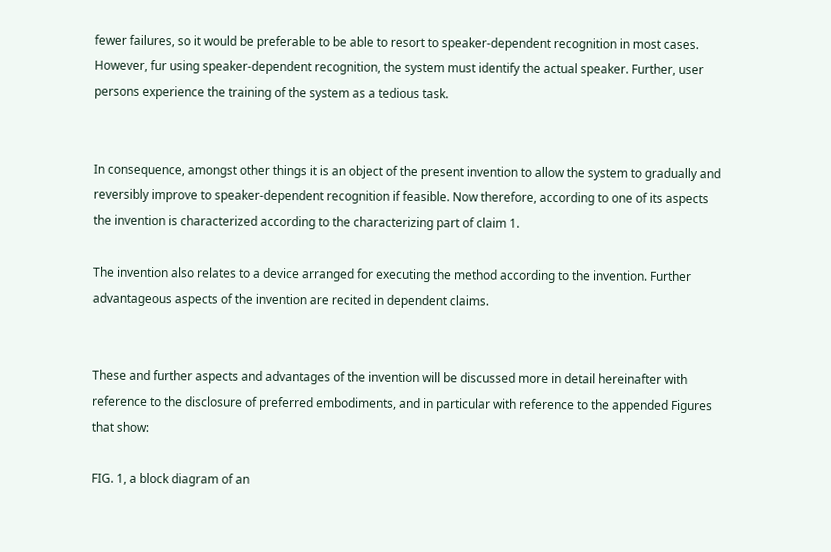fewer failures, so it would be preferable to be able to resort to speaker-dependent recognition in most cases. However, fur using speaker-dependent recognition, the system must identify the actual speaker. Further, user persons experience the training of the system as a tedious task.


In consequence, amongst other things it is an object of the present invention to allow the system to gradually and reversibly improve to speaker-dependent recognition if feasible. Now therefore, according to one of its aspects the invention is characterized according to the characterizing part of claim 1.

The invention also relates to a device arranged for executing the method according to the invention. Further advantageous aspects of the invention are recited in dependent claims.


These and further aspects and advantages of the invention will be discussed more in detail hereinafter with reference to the disclosure of preferred embodiments, and in particular with reference to the appended Figures that show:

FIG. 1, a block diagram of an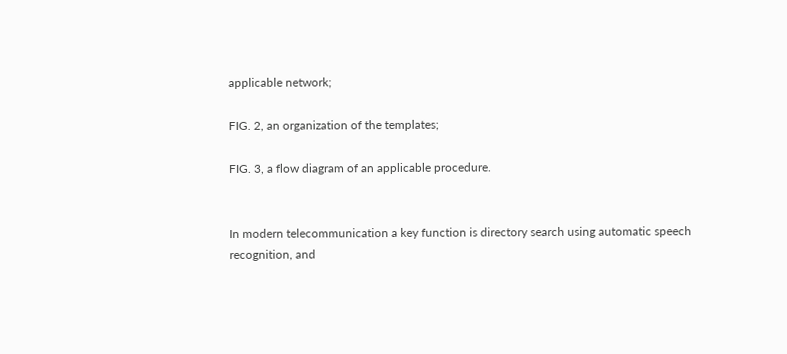applicable network;

FIG. 2, an organization of the templates;

FIG. 3, a flow diagram of an applicable procedure.


In modern telecommunication a key function is directory search using automatic speech recognition, and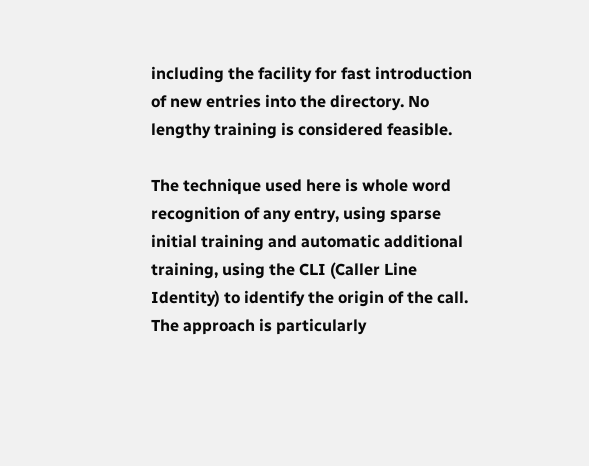including the facility for fast introduction of new entries into the directory. No lengthy training is considered feasible.

The technique used here is whole word recognition of any entry, using sparse initial training and automatic additional training, using the CLI (Caller Line Identity) to identify the origin of the call. The approach is particularly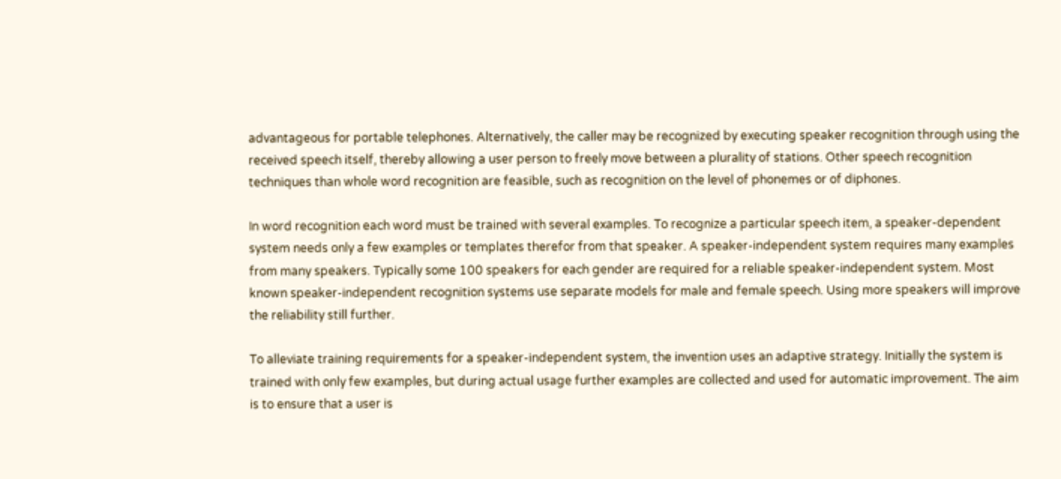advantageous for portable telephones. Alternatively, the caller may be recognized by executing speaker recognition through using the received speech itself, thereby allowing a user person to freely move between a plurality of stations. Other speech recognition techniques than whole word recognition are feasible, such as recognition on the level of phonemes or of diphones.

In word recognition each word must be trained with several examples. To recognize a particular speech item, a speaker-dependent system needs only a few examples or templates therefor from that speaker. A speaker-independent system requires many examples from many speakers. Typically some 100 speakers for each gender are required for a reliable speaker-independent system. Most known speaker-independent recognition systems use separate models for male and female speech. Using more speakers will improve the reliability still further.

To alleviate training requirements for a speaker-independent system, the invention uses an adaptive strategy. Initially the system is trained with only few examples, but during actual usage further examples are collected and used for automatic improvement. The aim is to ensure that a user is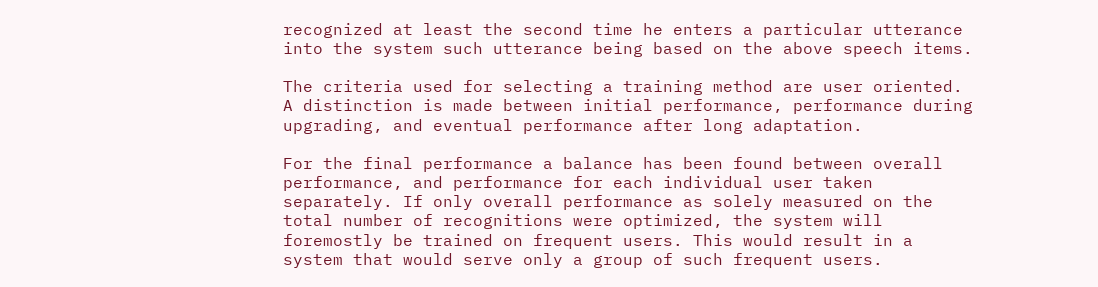recognized at least the second time he enters a particular utterance into the system such utterance being based on the above speech items.

The criteria used for selecting a training method are user oriented. A distinction is made between initial performance, performance during upgrading, and eventual performance after long adaptation.

For the final performance a balance has been found between overall performance, and performance for each individual user taken separately. If only overall performance as solely measured on the total number of recognitions were optimized, the system will foremostly be trained on frequent users. This would result in a system that would serve only a group of such frequent users.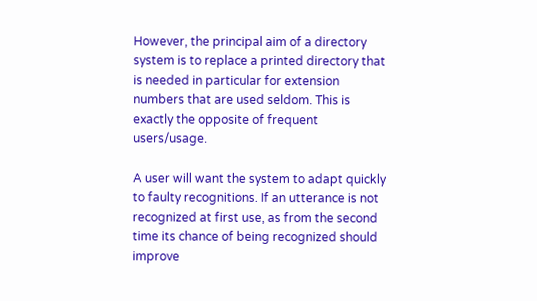However, the principal aim of a directory system is to replace a printed directory that is needed in particular for extension numbers that are used seldom. This is exactly the opposite of frequent users/usage.

A user will want the system to adapt quickly to faulty recognitions. If an utterance is not recognized at first use, as from the second time its chance of being recognized should improve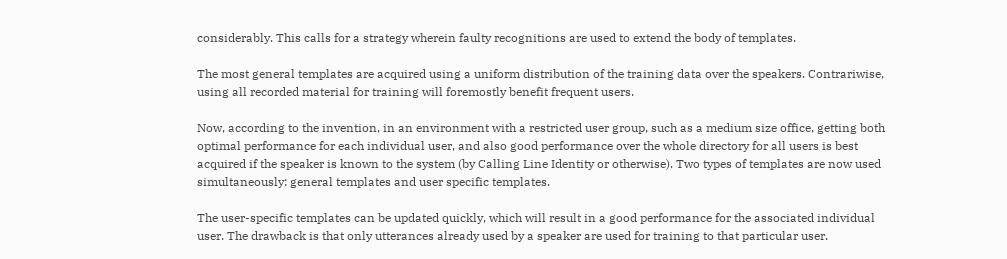considerably. This calls for a strategy wherein faulty recognitions are used to extend the body of templates.

The most general templates are acquired using a uniform distribution of the training data over the speakers. Contrariwise, using all recorded material for training will foremostly benefit frequent users.

Now, according to the invention, in an environment with a restricted user group, such as a medium size office, getting both optimal performance for each individual user, and also good performance over the whole directory for all users is best acquired if the speaker is known to the system (by Calling Line Identity or otherwise). Two types of templates are now used simultaneously: general templates and user specific templates.

The user-specific templates can be updated quickly, which will result in a good performance for the associated individual user. The drawback is that only utterances already used by a speaker are used for training to that particular user.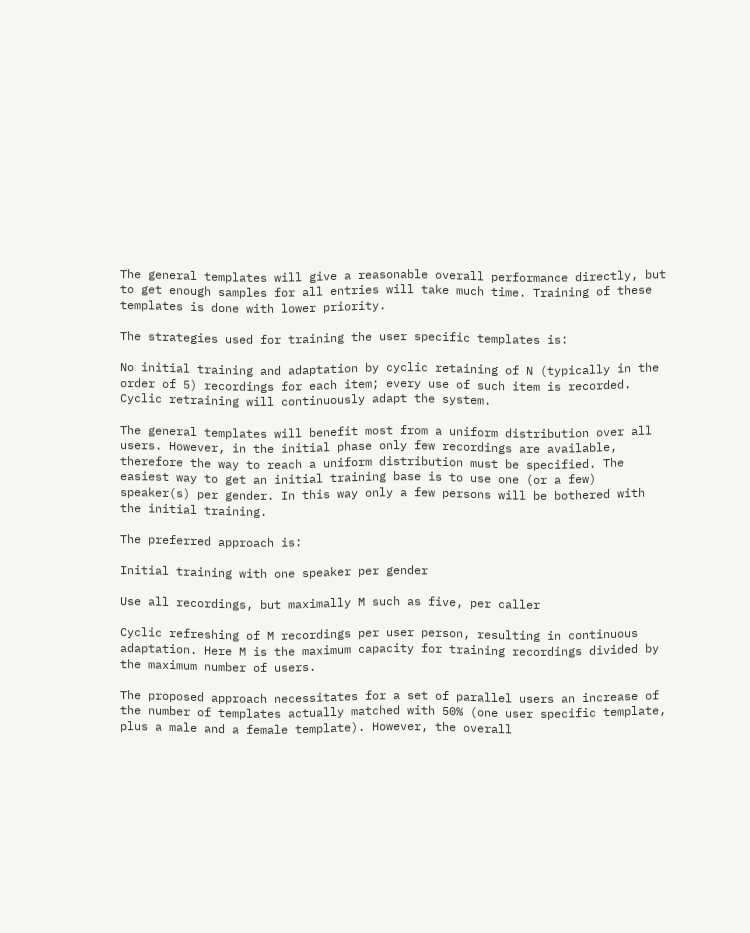The general templates will give a reasonable overall performance directly, but to get enough samples for all entries will take much time. Training of these templates is done with lower priority.

The strategies used for training the user specific templates is:

No initial training and adaptation by cyclic retaining of N (typically in the order of 5) recordings for each item; every use of such item is recorded. Cyclic retraining will continuously adapt the system.

The general templates will benefit most from a uniform distribution over all users. However, in the initial phase only few recordings are available, therefore the way to reach a uniform distribution must be specified. The easiest way to get an initial training base is to use one (or a few) speaker(s) per gender. In this way only a few persons will be bothered with the initial training.

The preferred approach is:

Initial training with one speaker per gender

Use all recordings, but maximally M such as five, per caller

Cyclic refreshing of M recordings per user person, resulting in continuous adaptation. Here M is the maximum capacity for training recordings divided by the maximum number of users.

The proposed approach necessitates for a set of parallel users an increase of the number of templates actually matched with 50% (one user specific template, plus a male and a female template). However, the overall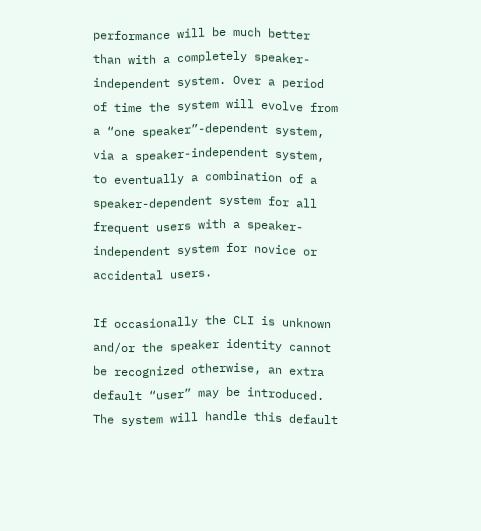performance will be much better than with a completely speaker-independent system. Over a period of time the system will evolve from a “one speaker”-dependent system, via a speaker-independent system, to eventually a combination of a speaker-dependent system for all frequent users with a speaker-independent system for novice or accidental users.

If occasionally the CLI is unknown and/or the speaker identity cannot be recognized otherwise, an extra default “user” may be introduced. The system will handle this default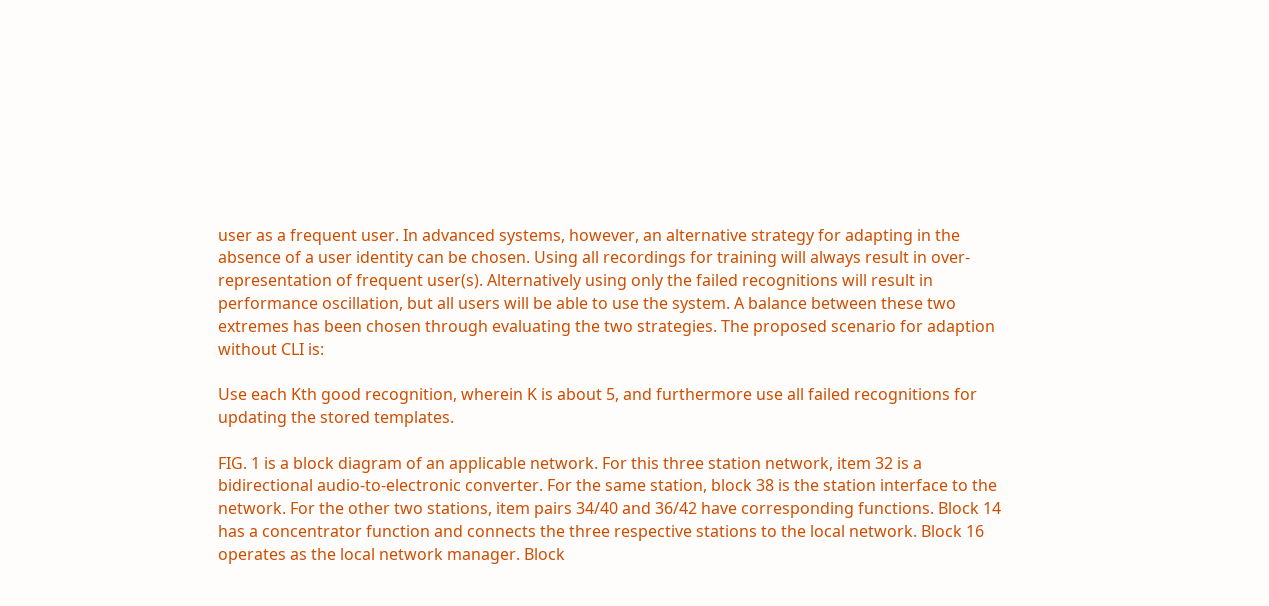user as a frequent user. In advanced systems, however, an alternative strategy for adapting in the absence of a user identity can be chosen. Using all recordings for training will always result in over-representation of frequent user(s). Alternatively using only the failed recognitions will result in performance oscillation, but all users will be able to use the system. A balance between these two extremes has been chosen through evaluating the two strategies. The proposed scenario for adaption without CLI is:

Use each Kth good recognition, wherein K is about 5, and furthermore use all failed recognitions for updating the stored templates.

FIG. 1 is a block diagram of an applicable network. For this three station network, item 32 is a bidirectional audio-to-electronic converter. For the same station, block 38 is the station interface to the network. For the other two stations, item pairs 34/40 and 36/42 have corresponding functions. Block 14 has a concentrator function and connects the three respective stations to the local network. Block 16 operates as the local network manager. Block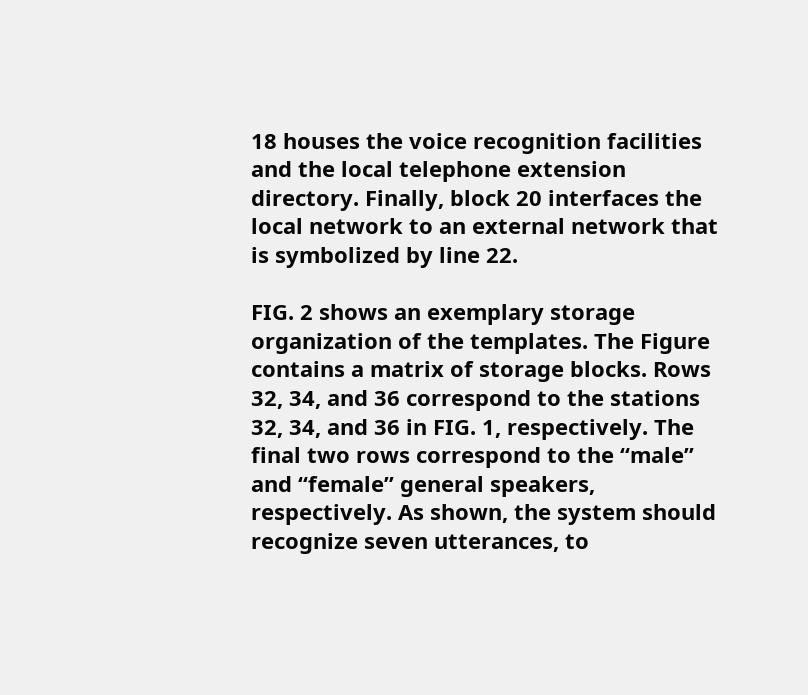18 houses the voice recognition facilities and the local telephone extension directory. Finally, block 20 interfaces the local network to an external network that is symbolized by line 22.

FIG. 2 shows an exemplary storage organization of the templates. The Figure contains a matrix of storage blocks. Rows 32, 34, and 36 correspond to the stations 32, 34, and 36 in FIG. 1, respectively. The final two rows correspond to the “male” and “female” general speakers, respectively. As shown, the system should recognize seven utterances, to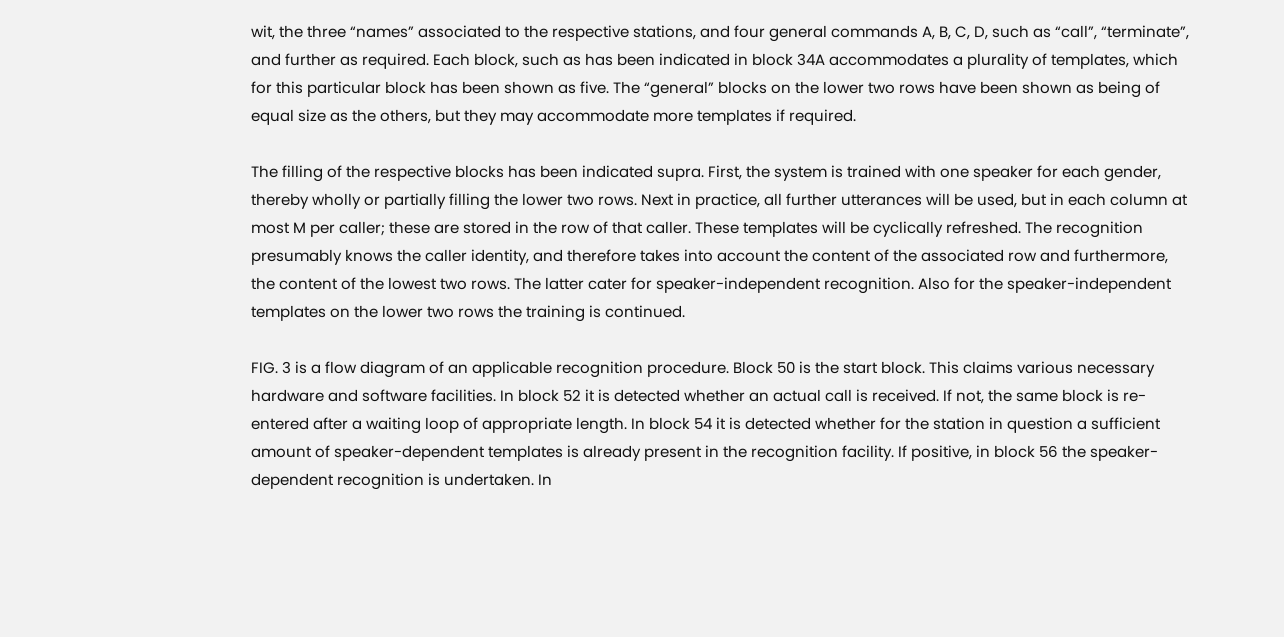wit, the three “names” associated to the respective stations, and four general commands A, B, C, D, such as “call”, “terminate”, and further as required. Each block, such as has been indicated in block 34A accommodates a plurality of templates, which for this particular block has been shown as five. The “general” blocks on the lower two rows have been shown as being of equal size as the others, but they may accommodate more templates if required.

The filling of the respective blocks has been indicated supra. First, the system is trained with one speaker for each gender, thereby wholly or partially filling the lower two rows. Next in practice, all further utterances will be used, but in each column at most M per caller; these are stored in the row of that caller. These templates will be cyclically refreshed. The recognition presumably knows the caller identity, and therefore takes into account the content of the associated row and furthermore, the content of the lowest two rows. The latter cater for speaker-independent recognition. Also for the speaker-independent templates on the lower two rows the training is continued.

FIG. 3 is a flow diagram of an applicable recognition procedure. Block 50 is the start block. This claims various necessary hardware and software facilities. In block 52 it is detected whether an actual call is received. If not, the same block is re-entered after a waiting loop of appropriate length. In block 54 it is detected whether for the station in question a sufficient amount of speaker-dependent templates is already present in the recognition facility. If positive, in block 56 the speaker-dependent recognition is undertaken. In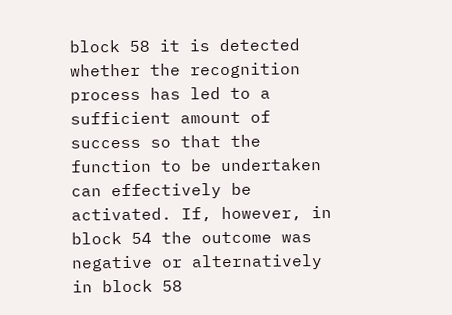block 58 it is detected whether the recognition process has led to a sufficient amount of success so that the function to be undertaken can effectively be activated. If, however, in block 54 the outcome was negative or alternatively in block 58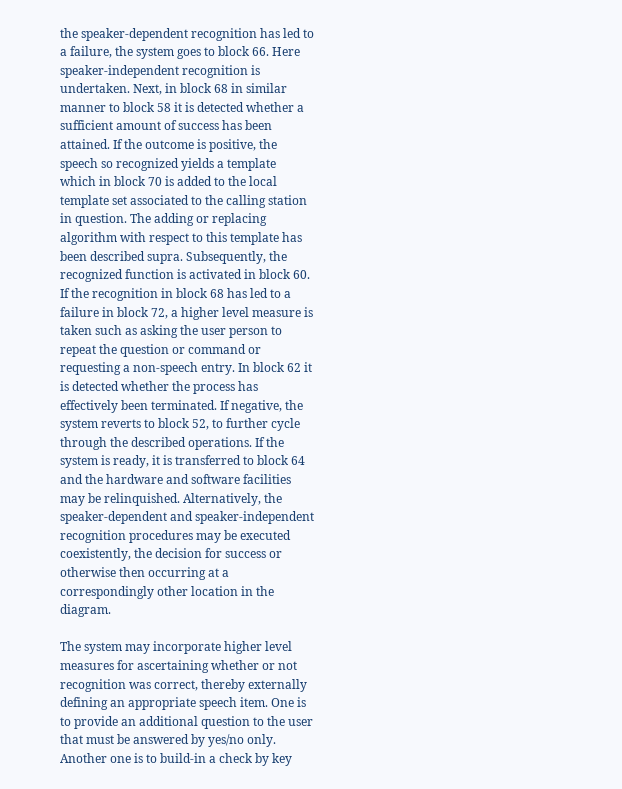the speaker-dependent recognition has led to a failure, the system goes to block 66. Here speaker-independent recognition is undertaken. Next, in block 68 in similar manner to block 58 it is detected whether a sufficient amount of success has been attained. If the outcome is positive, the speech so recognized yields a template which in block 70 is added to the local template set associated to the calling station in question. The adding or replacing algorithm with respect to this template has been described supra. Subsequently, the recognized function is activated in block 60. If the recognition in block 68 has led to a failure in block 72, a higher level measure is taken such as asking the user person to repeat the question or command or requesting a non-speech entry. In block 62 it is detected whether the process has effectively been terminated. If negative, the system reverts to block 52, to further cycle through the described operations. If the system is ready, it is transferred to block 64 and the hardware and software facilities may be relinquished. Alternatively, the speaker-dependent and speaker-independent recognition procedures may be executed coexistently, the decision for success or otherwise then occurring at a correspondingly other location in the diagram.

The system may incorporate higher level measures for ascertaining whether or not recognition was correct, thereby externally defining an appropriate speech item. One is to provide an additional question to the user that must be answered by yes/no only. Another one is to build-in a check by key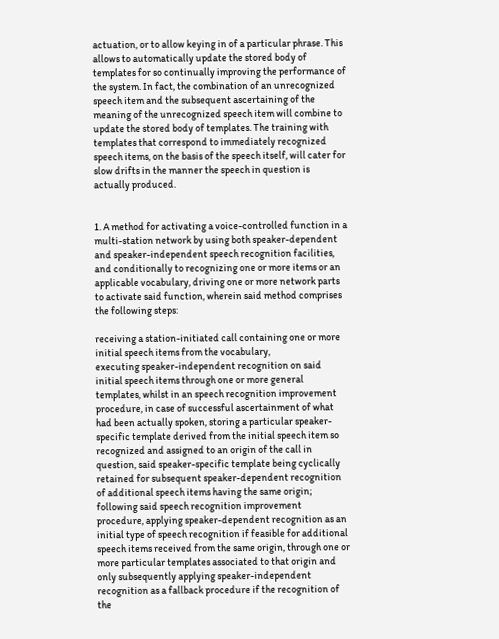actuation, or to allow keying in of a particular phrase. This allows to automatically update the stored body of templates for so continually improving the performance of the system. In fact, the combination of an unrecognized speech item and the subsequent ascertaining of the meaning of the unrecognized speech item will combine to update the stored body of templates. The training with templates that correspond to immediately recognized speech items, on the basis of the speech itself, will cater for slow drifts in the manner the speech in question is actually produced.


1. A method for activating a voice-controlled function in a multi-station network by using both speaker-dependent and speaker-independent speech recognition facilities, and conditionally to recognizing one or more items or an applicable vocabulary, driving one or more network parts to activate said function, wherein said method comprises the following steps:

receiving a station-initiated call containing one or more initial speech items from the vocabulary,
executing speaker-independent recognition on said initial speech items through one or more general templates, whilst in an speech recognition improvement procedure, in case of successful ascertainment of what had been actually spoken, storing a particular speaker-specific template derived from the initial speech item so recognized and assigned to an origin of the call in question, said speaker-specific template being cyclically retained for subsequent speaker-dependent recognition of additional speech items having the same origin;
following said speech recognition improvement procedure, applying speaker-dependent recognition as an initial type of speech recognition if feasible for additional speech items received from the same origin, through one or more particular templates associated to that origin and only subsequently applying speaker-independent recognition as a fallback procedure if the recognition of the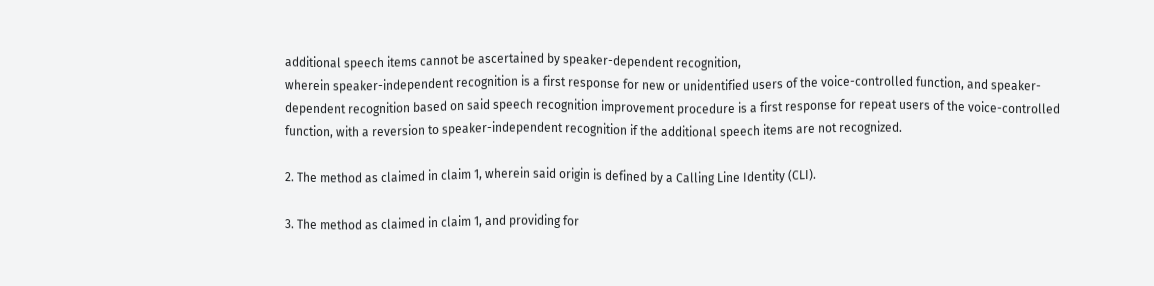additional speech items cannot be ascertained by speaker-dependent recognition,
wherein speaker-independent recognition is a first response for new or unidentified users of the voice-controlled function, and speaker-dependent recognition based on said speech recognition improvement procedure is a first response for repeat users of the voice-controlled function, with a reversion to speaker-independent recognition if the additional speech items are not recognized.

2. The method as claimed in claim 1, wherein said origin is defined by a Calling Line Identity (CLI).

3. The method as claimed in claim 1, and providing for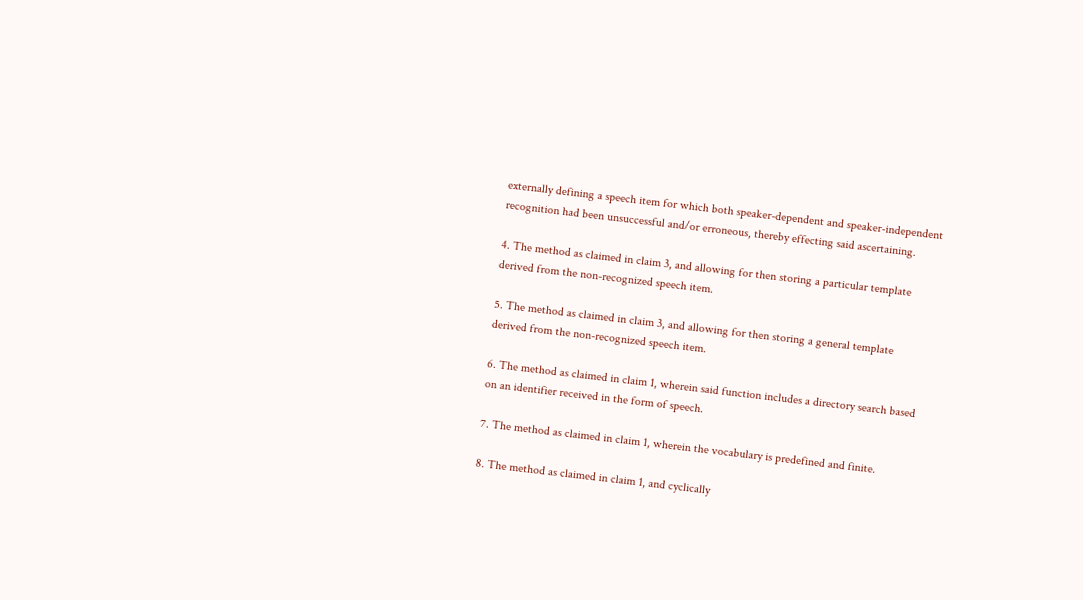externally defining a speech item for which both speaker-dependent and speaker-independent recognition had been unsuccessful and/or erroneous, thereby effecting said ascertaining.

4. The method as claimed in claim 3, and allowing for then storing a particular template derived from the non-recognized speech item.

5. The method as claimed in claim 3, and allowing for then storing a general template derived from the non-recognized speech item.

6. The method as claimed in claim 1, wherein said function includes a directory search based on an identifier received in the form of speech.

7. The method as claimed in claim 1, wherein the vocabulary is predefined and finite.

8. The method as claimed in claim 1, and cyclically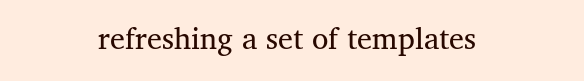refreshing a set of templates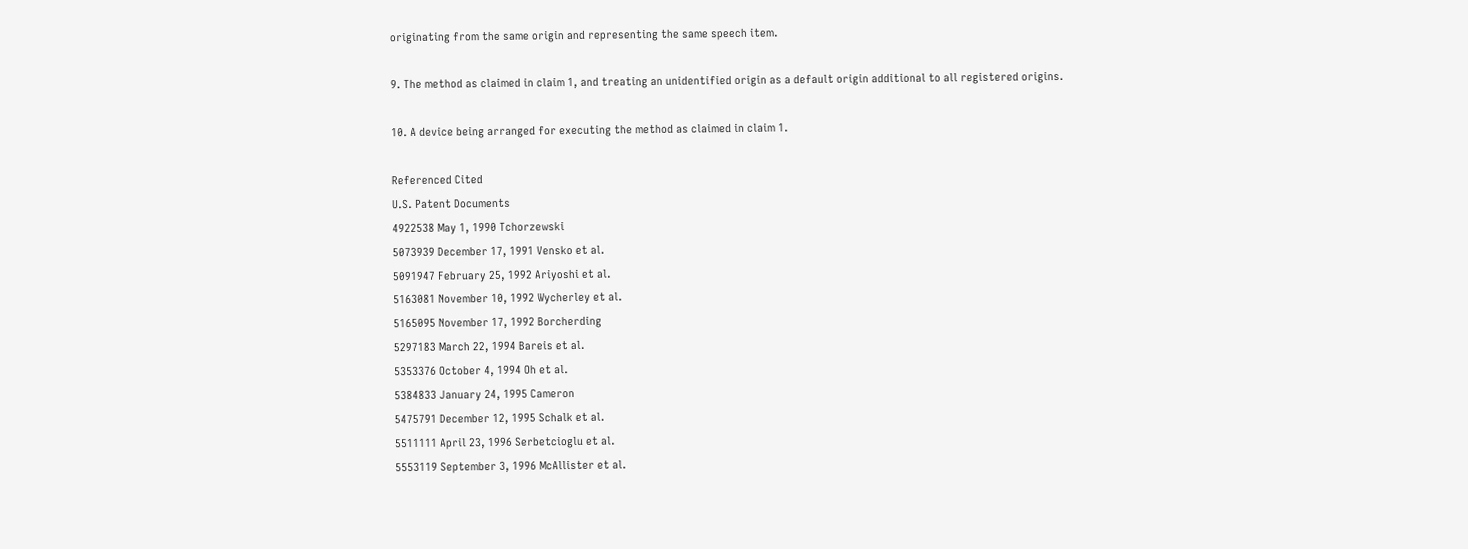originating from the same origin and representing the same speech item.

9. The method as claimed in claim 1, and treating an unidentified origin as a default origin additional to all registered origins.

10. A device being arranged for executing the method as claimed in claim 1.

Referenced Cited
U.S. Patent Documents
4922538 May 1, 1990 Tchorzewski
5073939 December 17, 1991 Vensko et al.
5091947 February 25, 1992 Ariyoshi et al.
5163081 November 10, 1992 Wycherley et al.
5165095 November 17, 1992 Borcherding
5297183 March 22, 1994 Bareis et al.
5353376 October 4, 1994 Oh et al.
5384833 January 24, 1995 Cameron
5475791 December 12, 1995 Schalk et al.
5511111 April 23, 1996 Serbetcioglu et al.
5553119 September 3, 1996 McAllister et al.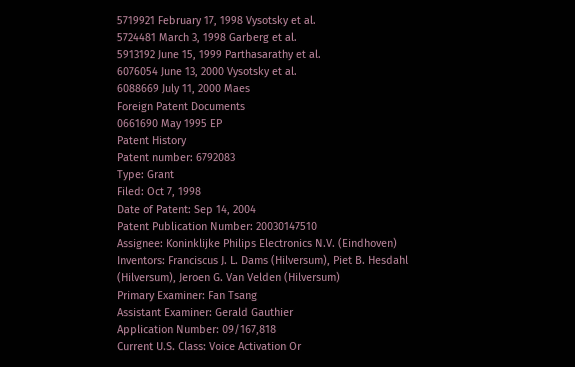5719921 February 17, 1998 Vysotsky et al.
5724481 March 3, 1998 Garberg et al.
5913192 June 15, 1999 Parthasarathy et al.
6076054 June 13, 2000 Vysotsky et al.
6088669 July 11, 2000 Maes
Foreign Patent Documents
0661690 May 1995 EP
Patent History
Patent number: 6792083
Type: Grant
Filed: Oct 7, 1998
Date of Patent: Sep 14, 2004
Patent Publication Number: 20030147510
Assignee: Koninklijke Philips Electronics N.V. (Eindhoven)
Inventors: Franciscus J. L. Dams (Hilversum), Piet B. Hesdahl (Hilversum), Jeroen G. Van Velden (Hilversum)
Primary Examiner: Fan Tsang
Assistant Examiner: Gerald Gauthier
Application Number: 09/167,818
Current U.S. Class: Voice Activation Or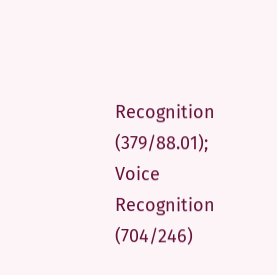Recognition (379/88.01); Voice Recognition (704/246)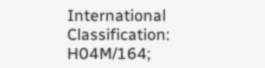International Classification: H04M/164;